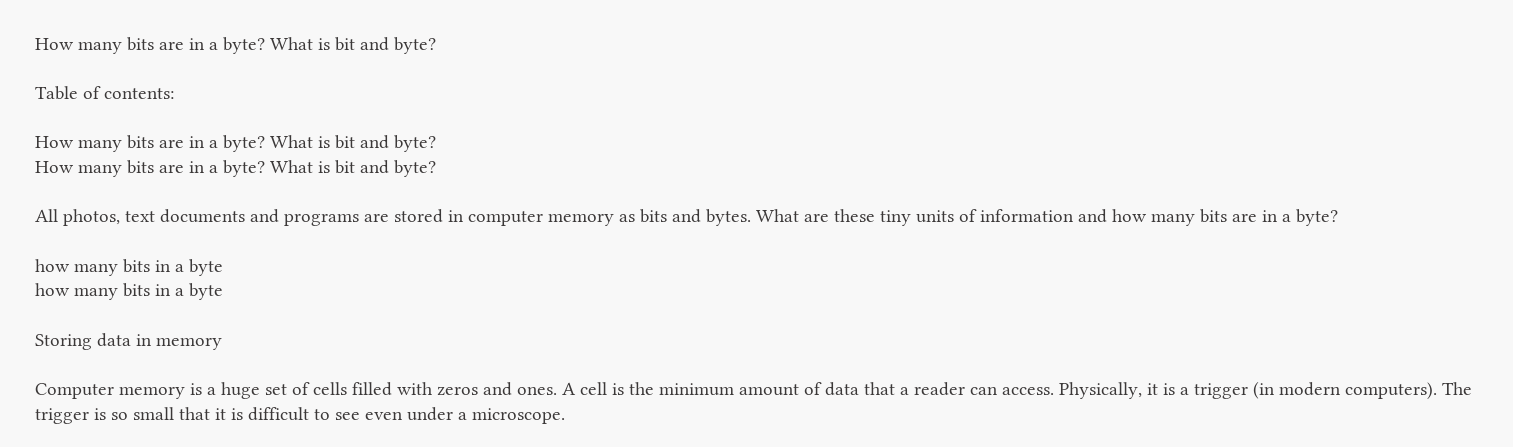How many bits are in a byte? What is bit and byte?

Table of contents:

How many bits are in a byte? What is bit and byte?
How many bits are in a byte? What is bit and byte?

All photos, text documents and programs are stored in computer memory as bits and bytes. What are these tiny units of information and how many bits are in a byte?

how many bits in a byte
how many bits in a byte

Storing data in memory

Computer memory is a huge set of cells filled with zeros and ones. A cell is the minimum amount of data that a reader can access. Physically, it is a trigger (in modern computers). The trigger is so small that it is difficult to see even under a microscope.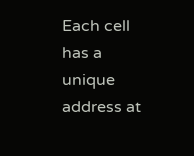Each cell has a unique address at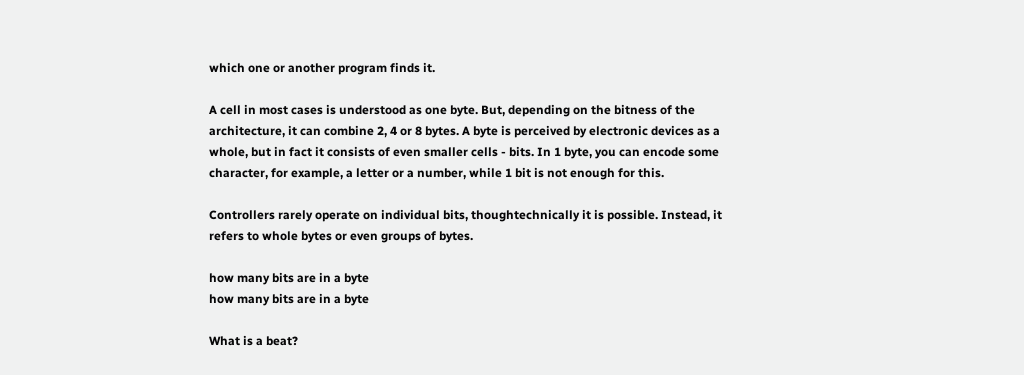which one or another program finds it.

A cell in most cases is understood as one byte. But, depending on the bitness of the architecture, it can combine 2, 4 or 8 bytes. A byte is perceived by electronic devices as a whole, but in fact it consists of even smaller cells - bits. In 1 byte, you can encode some character, for example, a letter or a number, while 1 bit is not enough for this.

Controllers rarely operate on individual bits, thoughtechnically it is possible. Instead, it refers to whole bytes or even groups of bytes.

how many bits are in a byte
how many bits are in a byte

What is a beat?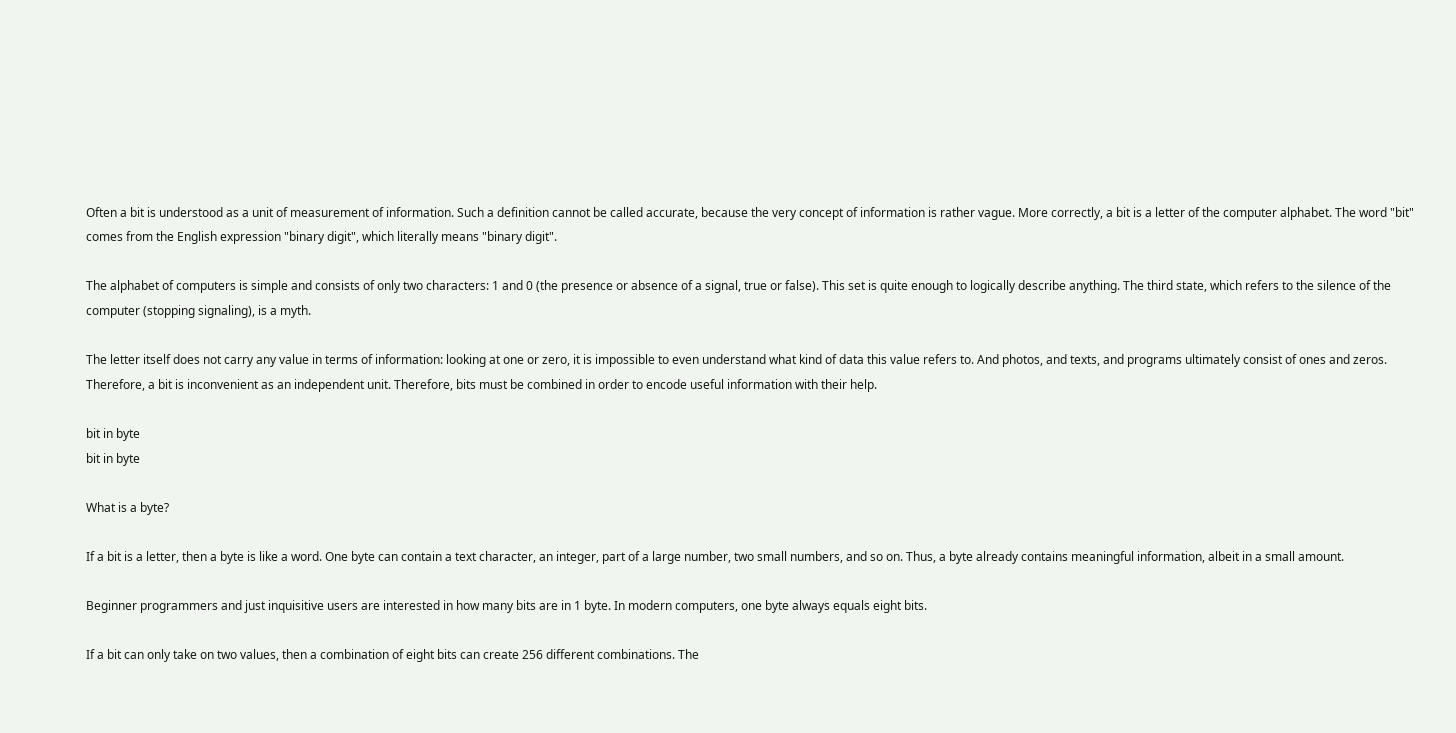Often a bit is understood as a unit of measurement of information. Such a definition cannot be called accurate, because the very concept of information is rather vague. More correctly, a bit is a letter of the computer alphabet. The word "bit" comes from the English expression "binary digit", which literally means "binary digit".

The alphabet of computers is simple and consists of only two characters: 1 and 0 (the presence or absence of a signal, true or false). This set is quite enough to logically describe anything. The third state, which refers to the silence of the computer (stopping signaling), is a myth.

The letter itself does not carry any value in terms of information: looking at one or zero, it is impossible to even understand what kind of data this value refers to. And photos, and texts, and programs ultimately consist of ones and zeros. Therefore, a bit is inconvenient as an independent unit. Therefore, bits must be combined in order to encode useful information with their help.

bit in byte
bit in byte

What is a byte?

If a bit is a letter, then a byte is like a word. One byte can contain a text character, an integer, part of a large number, two small numbers, and so on. Thus, a byte already contains meaningful information, albeit in a small amount.

Beginner programmers and just inquisitive users are interested in how many bits are in 1 byte. In modern computers, one byte always equals eight bits.

If a bit can only take on two values, then a combination of eight bits can create 256 different combinations. The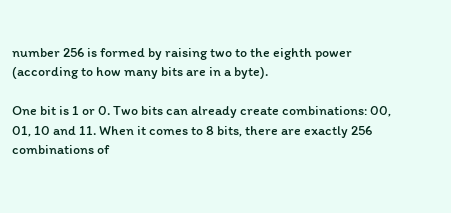number 256 is formed by raising two to the eighth power (according to how many bits are in a byte).

One bit is 1 or 0. Two bits can already create combinations: 00, 01, 10 and 11. When it comes to 8 bits, there are exactly 256 combinations of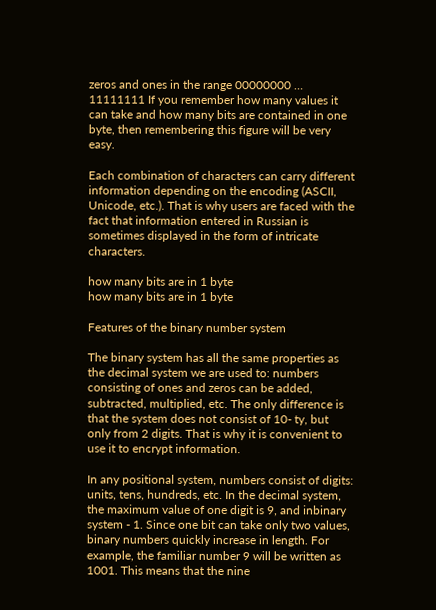zeros and ones in the range 00000000 … 11111111 If you remember how many values it can take and how many bits are contained in one byte, then remembering this figure will be very easy.

Each combination of characters can carry different information depending on the encoding (ASCII, Unicode, etc.). That is why users are faced with the fact that information entered in Russian is sometimes displayed in the form of intricate characters.

how many bits are in 1 byte
how many bits are in 1 byte

Features of the binary number system

The binary system has all the same properties as the decimal system we are used to: numbers consisting of ones and zeros can be added, subtracted, multiplied, etc. The only difference is that the system does not consist of 10- ty, but only from 2 digits. That is why it is convenient to use it to encrypt information.

In any positional system, numbers consist of digits: units, tens, hundreds, etc. In the decimal system, the maximum value of one digit is 9, and inbinary system - 1. Since one bit can take only two values, binary numbers quickly increase in length. For example, the familiar number 9 will be written as 1001. This means that the nine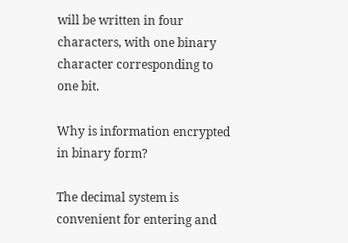will be written in four characters, with one binary character corresponding to one bit.

Why is information encrypted in binary form?

The decimal system is convenient for entering and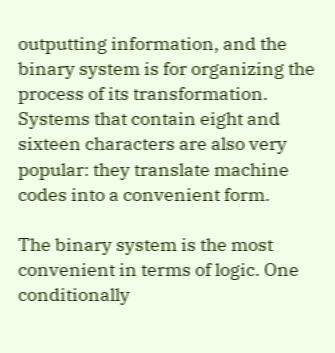outputting information, and the binary system is for organizing the process of its transformation. Systems that contain eight and sixteen characters are also very popular: they translate machine codes into a convenient form.

The binary system is the most convenient in terms of logic. One conditionally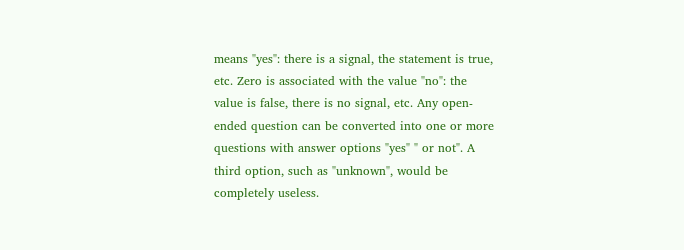means "yes": there is a signal, the statement is true, etc. Zero is associated with the value "no": the value is false, there is no signal, etc. Any open-ended question can be converted into one or more questions with answer options "yes" " or not". A third option, such as "unknown", would be completely useless.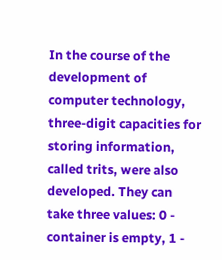In the course of the development of computer technology, three-digit capacities for storing information, called trits, were also developed. They can take three values: 0 - container is empty, 1 -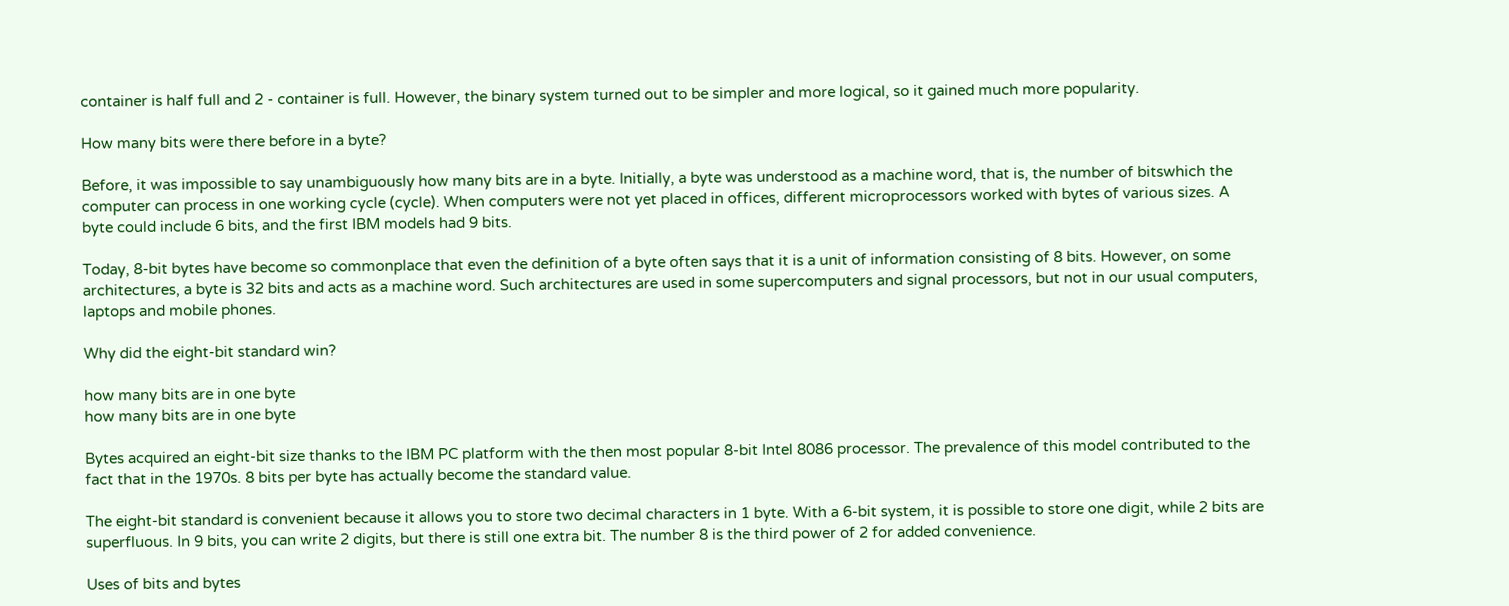container is half full and 2 - container is full. However, the binary system turned out to be simpler and more logical, so it gained much more popularity.

How many bits were there before in a byte?

Before, it was impossible to say unambiguously how many bits are in a byte. Initially, a byte was understood as a machine word, that is, the number of bitswhich the computer can process in one working cycle (cycle). When computers were not yet placed in offices, different microprocessors worked with bytes of various sizes. A byte could include 6 bits, and the first IBM models had 9 bits.

Today, 8-bit bytes have become so commonplace that even the definition of a byte often says that it is a unit of information consisting of 8 bits. However, on some architectures, a byte is 32 bits and acts as a machine word. Such architectures are used in some supercomputers and signal processors, but not in our usual computers, laptops and mobile phones.

Why did the eight-bit standard win?

how many bits are in one byte
how many bits are in one byte

Bytes acquired an eight-bit size thanks to the IBM PC platform with the then most popular 8-bit Intel 8086 processor. The prevalence of this model contributed to the fact that in the 1970s. 8 bits per byte has actually become the standard value.

The eight-bit standard is convenient because it allows you to store two decimal characters in 1 byte. With a 6-bit system, it is possible to store one digit, while 2 bits are superfluous. In 9 bits, you can write 2 digits, but there is still one extra bit. The number 8 is the third power of 2 for added convenience.

Uses of bits and bytes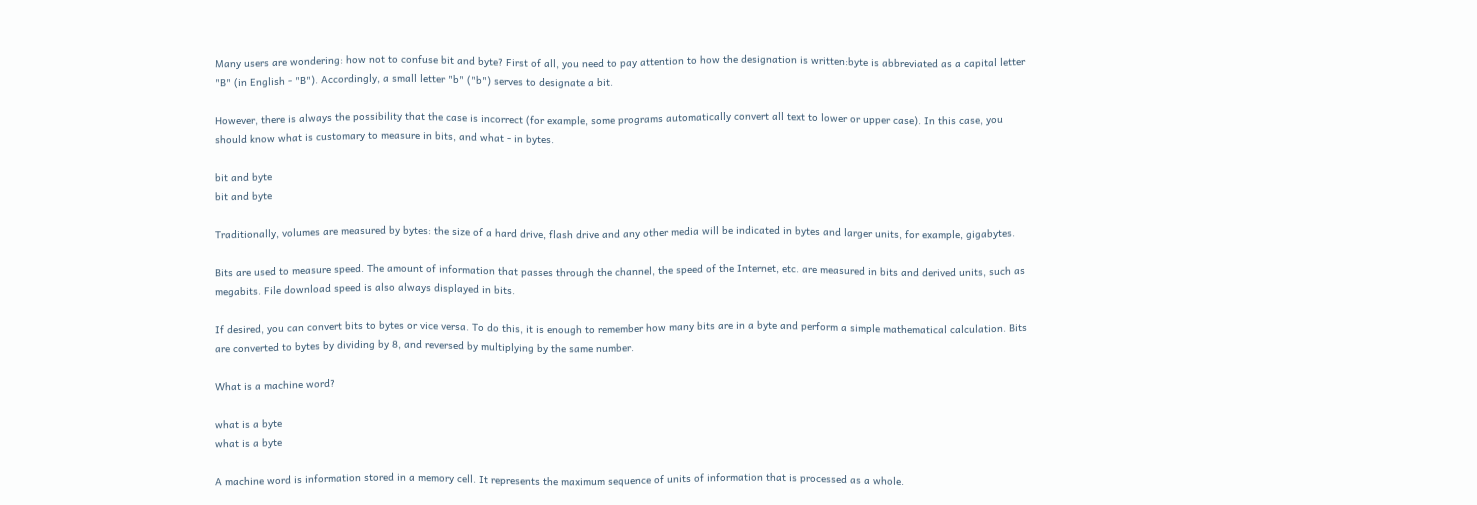Many users are wondering: how not to confuse bit and byte? First of all, you need to pay attention to how the designation is written:byte is abbreviated as a capital letter "B" (in English - "B"). Accordingly, a small letter "b" ("b") serves to designate a bit.

However, there is always the possibility that the case is incorrect (for example, some programs automatically convert all text to lower or upper case). In this case, you should know what is customary to measure in bits, and what - in bytes.

bit and byte
bit and byte

Traditionally, volumes are measured by bytes: the size of a hard drive, flash drive and any other media will be indicated in bytes and larger units, for example, gigabytes.

Bits are used to measure speed. The amount of information that passes through the channel, the speed of the Internet, etc. are measured in bits and derived units, such as megabits. File download speed is also always displayed in bits.

If desired, you can convert bits to bytes or vice versa. To do this, it is enough to remember how many bits are in a byte and perform a simple mathematical calculation. Bits are converted to bytes by dividing by 8, and reversed by multiplying by the same number.

What is a machine word?

what is a byte
what is a byte

A machine word is information stored in a memory cell. It represents the maximum sequence of units of information that is processed as a whole.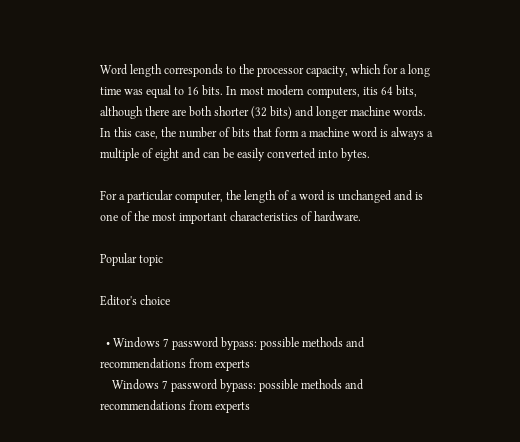Word length corresponds to the processor capacity, which for a long time was equal to 16 bits. In most modern computers, itis 64 bits, although there are both shorter (32 bits) and longer machine words. In this case, the number of bits that form a machine word is always a multiple of eight and can be easily converted into bytes.

For a particular computer, the length of a word is unchanged and is one of the most important characteristics of hardware.

Popular topic

Editor's choice

  • Windows 7 password bypass: possible methods and recommendations from experts
    Windows 7 password bypass: possible methods and recommendations from experts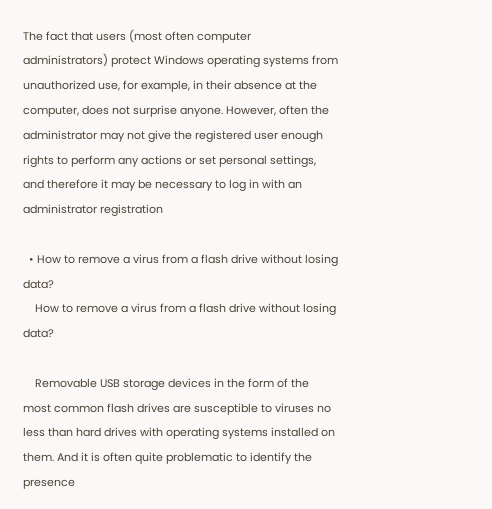The fact that users (most often computer administrators) protect Windows operating systems from unauthorized use, for example, in their absence at the computer, does not surprise anyone. However, often the administrator may not give the registered user enough rights to perform any actions or set personal settings, and therefore it may be necessary to log in with an administrator registration

  • How to remove a virus from a flash drive without losing data?
    How to remove a virus from a flash drive without losing data?

    Removable USB storage devices in the form of the most common flash drives are susceptible to viruses no less than hard drives with operating systems installed on them. And it is often quite problematic to identify the presence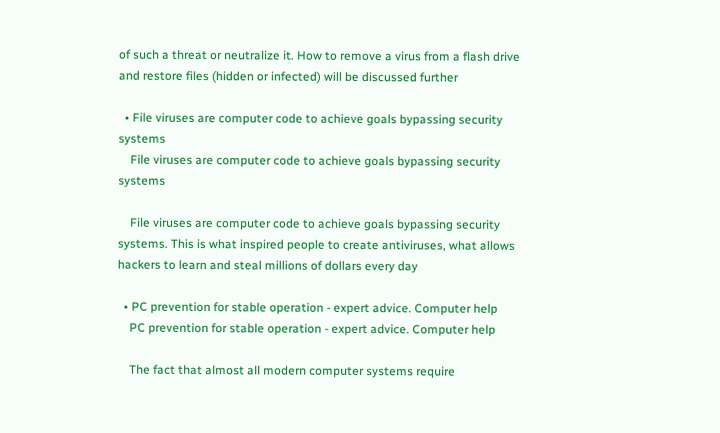of such a threat or neutralize it. How to remove a virus from a flash drive and restore files (hidden or infected) will be discussed further

  • File viruses are computer code to achieve goals bypassing security systems
    File viruses are computer code to achieve goals bypassing security systems

    File viruses are computer code to achieve goals bypassing security systems. This is what inspired people to create antiviruses, what allows hackers to learn and steal millions of dollars every day

  • PC prevention for stable operation - expert advice. Computer help
    PC prevention for stable operation - expert advice. Computer help

    The fact that almost all modern computer systems require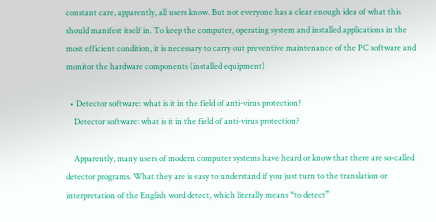constant care, apparently, all users know. But not everyone has a clear enough idea of what this should manifest itself in. To keep the computer, operating system and installed applications in the most efficient condition, it is necessary to carry out preventive maintenance of the PC software and monitor the hardware components (installed equipment)

  • Detector software: what is it in the field of anti-virus protection?
    Detector software: what is it in the field of anti-virus protection?

    Apparently, many users of modern computer systems have heard or know that there are so-called detector programs. What they are is easy to understand if you just turn to the translation or interpretation of the English word detect, which literally means “to detect”